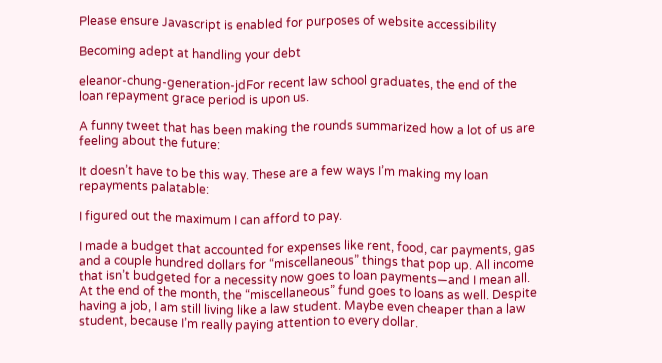Please ensure Javascript is enabled for purposes of website accessibility

Becoming adept at handling your debt

eleanor-chung-generation-jdFor recent law school graduates, the end of the loan repayment grace period is upon us.

A funny tweet that has been making the rounds summarized how a lot of us are feeling about the future:

It doesn’t have to be this way. These are a few ways I’m making my loan repayments palatable:

I figured out the maximum I can afford to pay.

I made a budget that accounted for expenses like rent, food, car payments, gas and a couple hundred dollars for “miscellaneous” things that pop up. All income that isn’t budgeted for a necessity now goes to loan payments—and I mean all. At the end of the month, the “miscellaneous” fund goes to loans as well. Despite having a job, I am still living like a law student. Maybe even cheaper than a law student, because I’m really paying attention to every dollar.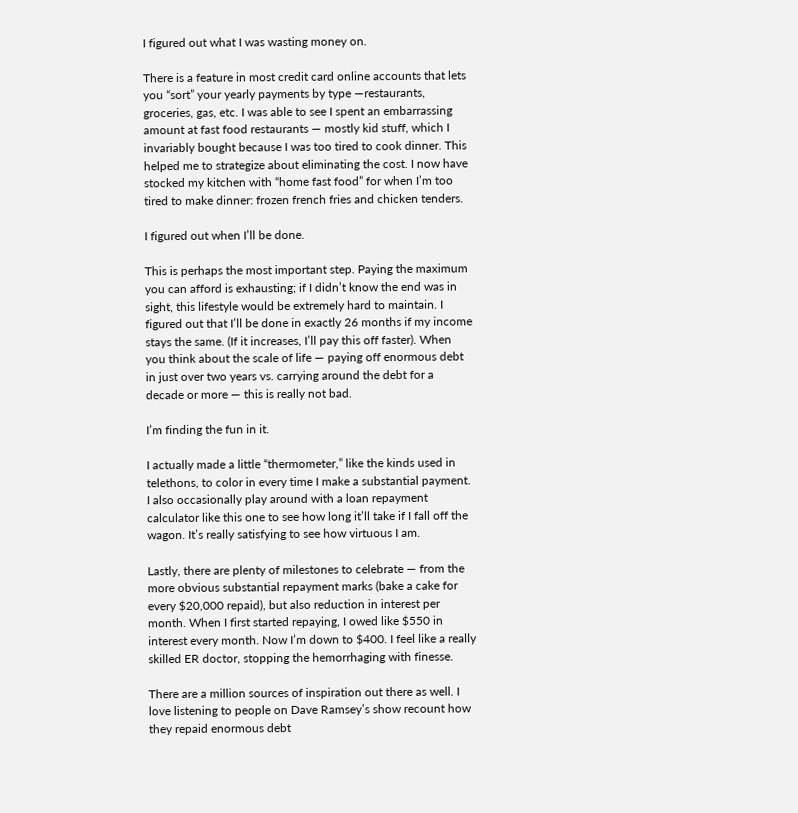I figured out what I was wasting money on.

There is a feature in most credit card online accounts that lets you “sort” your yearly payments by type —restaurants, groceries, gas, etc. I was able to see I spent an embarrassing amount at fast food restaurants — mostly kid stuff, which I invariably bought because I was too tired to cook dinner. This helped me to strategize about eliminating the cost. I now have stocked my kitchen with “home fast food” for when I’m too tired to make dinner: frozen french fries and chicken tenders.

I figured out when I’ll be done.

This is perhaps the most important step. Paying the maximum you can afford is exhausting; if I didn’t know the end was in sight, this lifestyle would be extremely hard to maintain. I figured out that I’ll be done in exactly 26 months if my income stays the same. (If it increases, I’ll pay this off faster). When you think about the scale of life — paying off enormous debt in just over two years vs. carrying around the debt for a decade or more — this is really not bad.

I’m finding the fun in it.

I actually made a little “thermometer,” like the kinds used in telethons, to color in every time I make a substantial payment. I also occasionally play around with a loan repayment calculator like this one to see how long it’ll take if I fall off the wagon. It’s really satisfying to see how virtuous I am.

Lastly, there are plenty of milestones to celebrate — from the more obvious substantial repayment marks (bake a cake for every $20,000 repaid), but also reduction in interest per month. When I first started repaying, I owed like $550 in interest every month. Now I’m down to $400. I feel like a really skilled ER doctor, stopping the hemorrhaging with finesse.

There are a million sources of inspiration out there as well. I love listening to people on Dave Ramsey’s show recount how they repaid enormous debt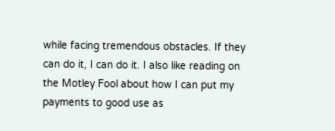while facing tremendous obstacles. If they can do it, I can do it. I also like reading on the Motley Fool about how I can put my payments to good use as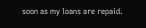soon as my loans are repaid.